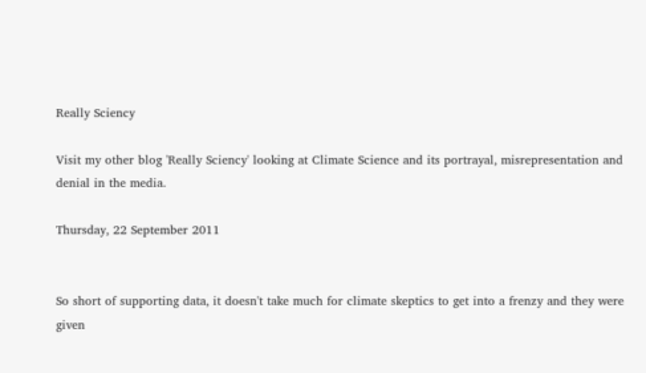Really Sciency

Visit my other blog 'Really Sciency' looking at Climate Science and its portrayal, misrepresentation and denial in the media.

Thursday, 22 September 2011


So short of supporting data, it doesn't take much for climate skeptics to get into a frenzy and they were given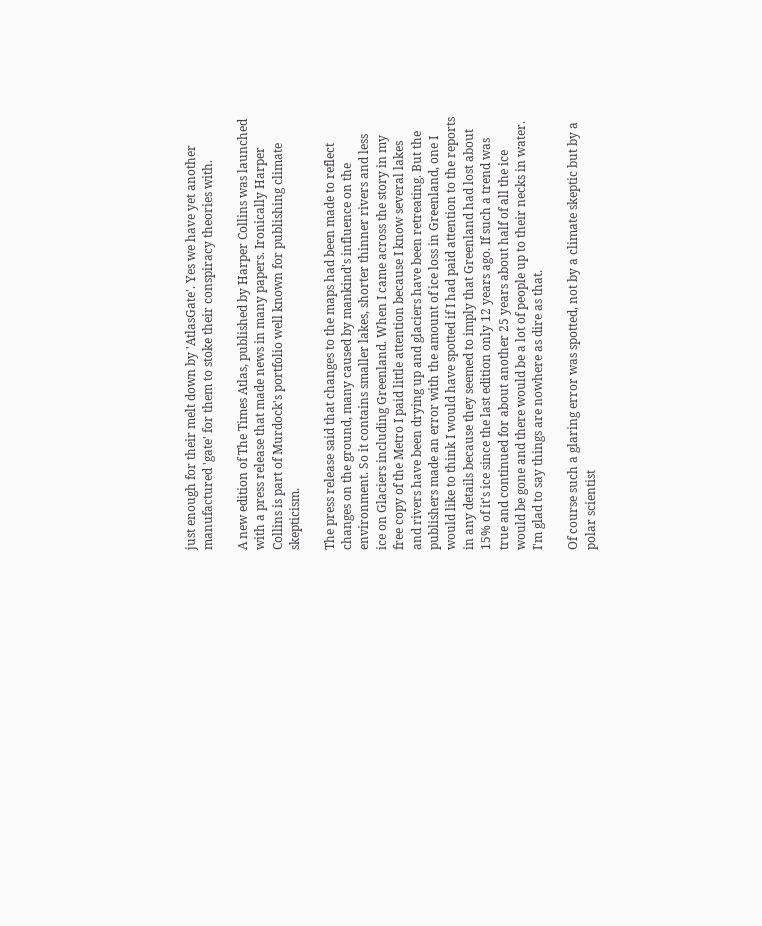just enough for their melt down by 'AtlasGate'. Yes we have yet another manufactured 'gate' for them to stoke their conspiracy theories with.

A new edition of The Times Atlas, published by Harper Collins was launched with a press release that made news in many papers. Ironically Harper Collins is part of Murdock's portfolio well known for publishing climate skepticism.

The press release said that changes to the maps had been made to reflect changes on the ground, many caused by mankind's influence on the environment. So it contains smaller lakes, shorter thinner rivers and less ice on Glaciers including Greenland. When I came across the story in my free copy of the Metro I paid little attention because I know several lakes and rivers have been drying up and glaciers have been retreating. But the publishers made an error with the amount of ice loss in Greenland, one I would like to think I would have spotted if I had paid attention to the reports in any details because they seemed to imply that Greenland had lost about 15% of it's ice since the last edition only 12 years ago. If such a trend was true and continued for about another 25 years about half of all the ice would be gone and there would be a lot of people up to their necks in water. I'm glad to say things are nowhere as dire as that.

Of course such a glaring error was spotted, not by a climate skeptic but by a polar scientist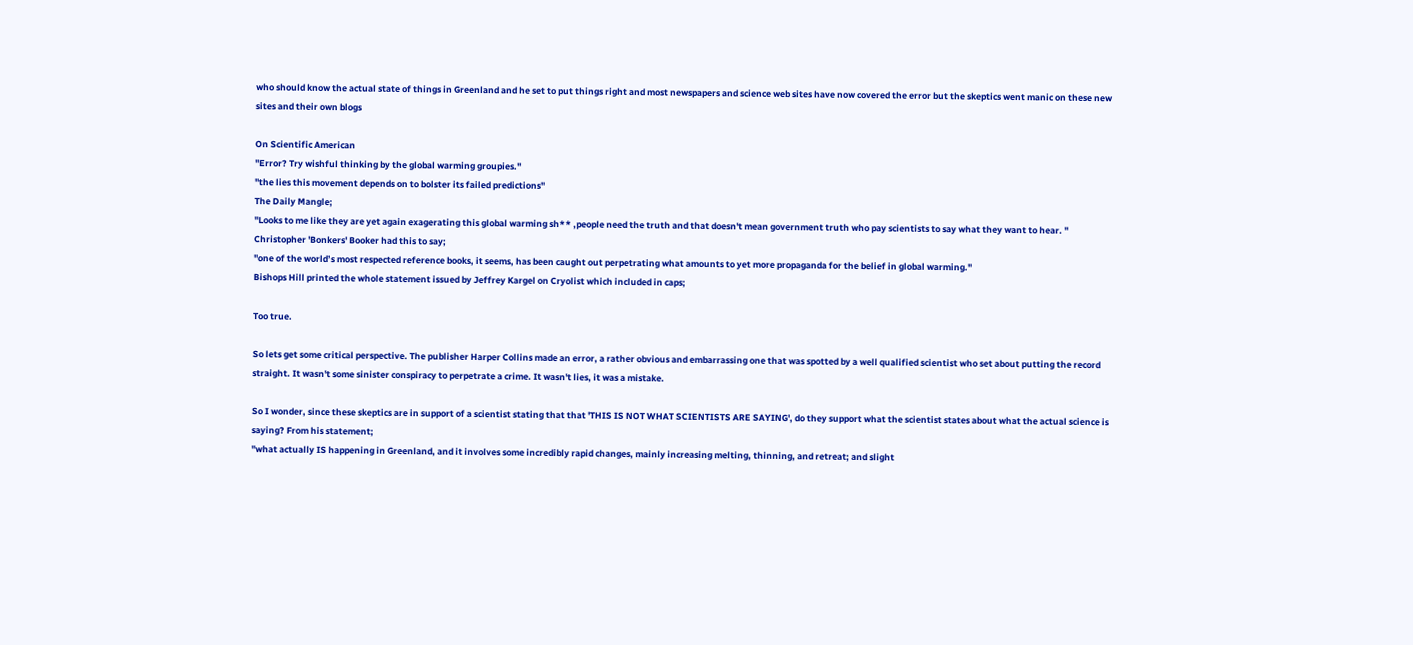who should know the actual state of things in Greenland and he set to put things right and most newspapers and science web sites have now covered the error but the skeptics went manic on these new sites and their own blogs

On Scientific American
"Error? Try wishful thinking by the global warming groupies."
"the lies this movement depends on to bolster its failed predictions"
The Daily Mangle;
"Looks to me like they are yet again exagerating this global warming sh** ,people need the truth and that doesn't mean government truth who pay scientists to say what they want to hear. "
Christopher 'Bonkers' Booker had this to say;
"one of the world’s most respected reference books, it seems, has been caught out perpetrating what amounts to yet more propaganda for the belief in global warming."
Bishops Hill printed the whole statement issued by Jeffrey Kargel on Cryolist which included in caps;

Too true.

So lets get some critical perspective. The publisher Harper Collins made an error, a rather obvious and embarrassing one that was spotted by a well qualified scientist who set about putting the record straight. It wasn't some sinister conspiracy to perpetrate a crime. It wasn't lies, it was a mistake.

So I wonder, since these skeptics are in support of a scientist stating that that 'THIS IS NOT WHAT SCIENTISTS ARE SAYING', do they support what the scientist states about what the actual science is saying? From his statement;
"what actually IS happening in Greenland, and it involves some incredibly rapid changes, mainly increasing melting, thinning, and retreat; and slight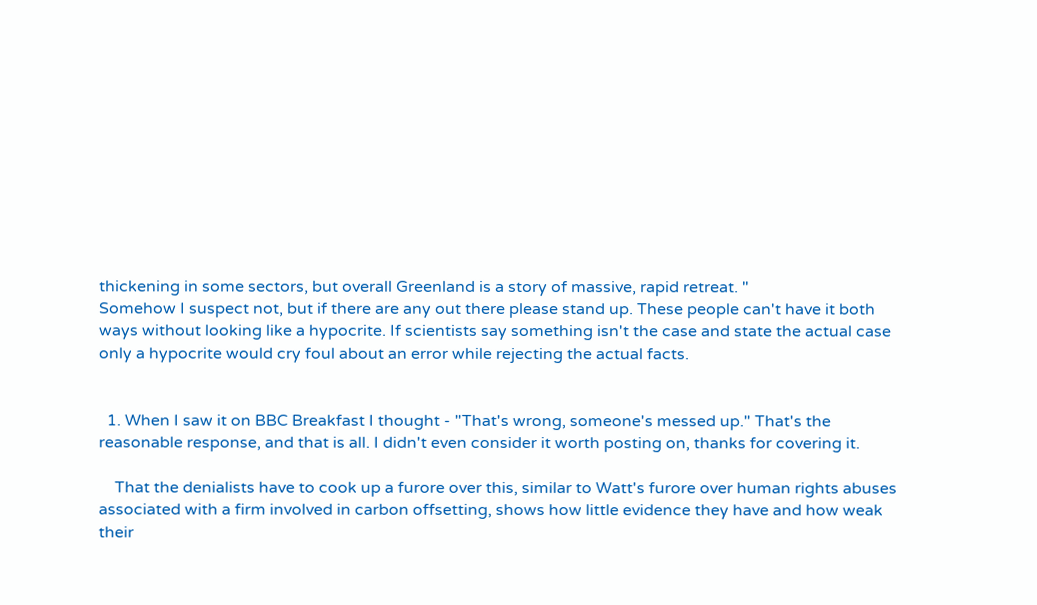thickening in some sectors, but overall Greenland is a story of massive, rapid retreat. "
Somehow I suspect not, but if there are any out there please stand up. These people can't have it both ways without looking like a hypocrite. If scientists say something isn't the case and state the actual case only a hypocrite would cry foul about an error while rejecting the actual facts.


  1. When I saw it on BBC Breakfast I thought - "That's wrong, someone's messed up." That's the reasonable response, and that is all. I didn't even consider it worth posting on, thanks for covering it.

    That the denialists have to cook up a furore over this, similar to Watt's furore over human rights abuses associated with a firm involved in carbon offsetting, shows how little evidence they have and how weak their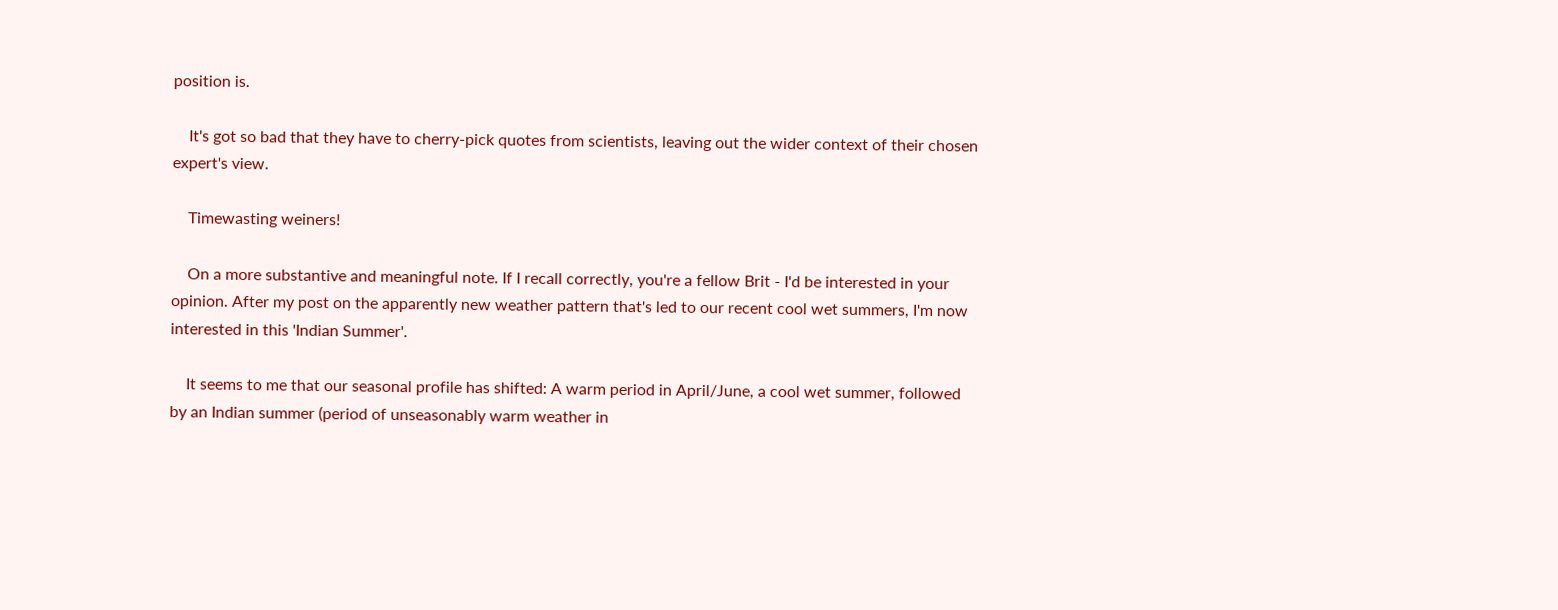position is.

    It's got so bad that they have to cherry-pick quotes from scientists, leaving out the wider context of their chosen expert's view.

    Timewasting weiners!

    On a more substantive and meaningful note. If I recall correctly, you're a fellow Brit - I'd be interested in your opinion. After my post on the apparently new weather pattern that's led to our recent cool wet summers, I'm now interested in this 'Indian Summer'.

    It seems to me that our seasonal profile has shifted: A warm period in April/June, a cool wet summer, followed by an Indian summer (period of unseasonably warm weather in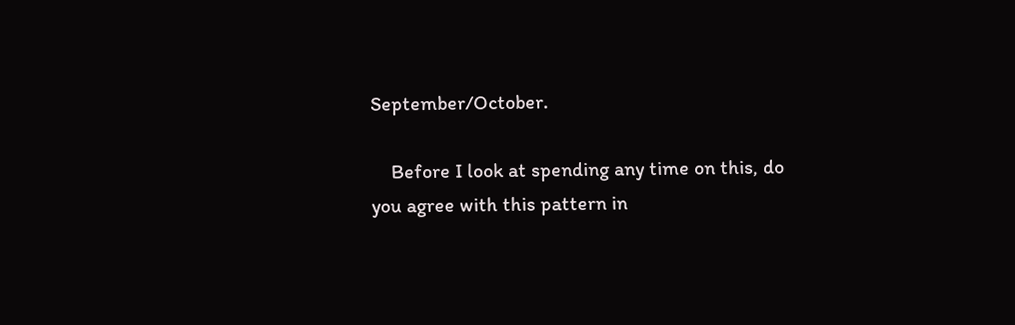September/October.

    Before I look at spending any time on this, do you agree with this pattern in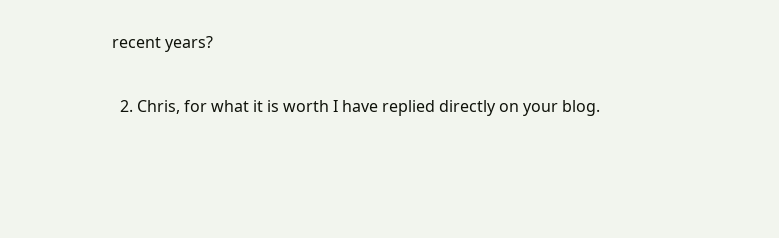recent years?

  2. Chris, for what it is worth I have replied directly on your blog.